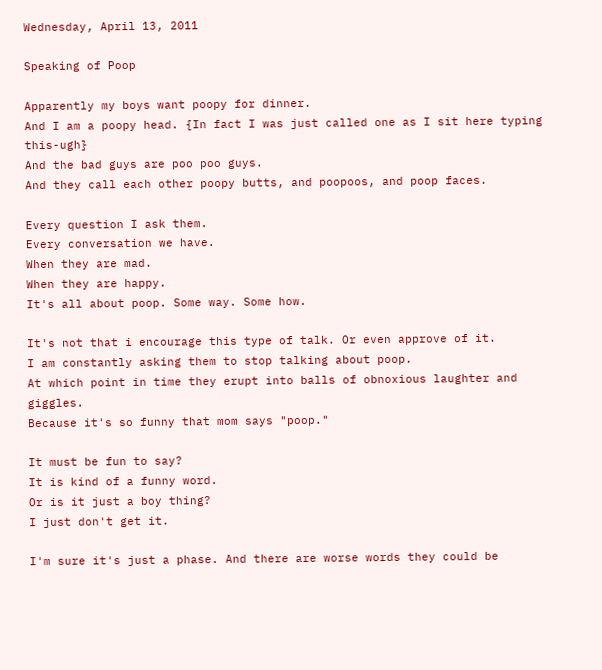Wednesday, April 13, 2011

Speaking of Poop

Apparently my boys want poopy for dinner.
And I am a poopy head. {In fact I was just called one as I sit here typing this-ugh}
And the bad guys are poo poo guys.
And they call each other poopy butts, and poopoos, and poop faces.

Every question I ask them.
Every conversation we have.
When they are mad.
When they are happy.
It's all about poop. Some way. Some how.

It's not that i encourage this type of talk. Or even approve of it.
I am constantly asking them to stop talking about poop.
At which point in time they erupt into balls of obnoxious laughter and giggles.
Because it's so funny that mom says "poop."

It must be fun to say?
It is kind of a funny word.
Or is it just a boy thing?
I just don't get it.

I'm sure it's just a phase. And there are worse words they could be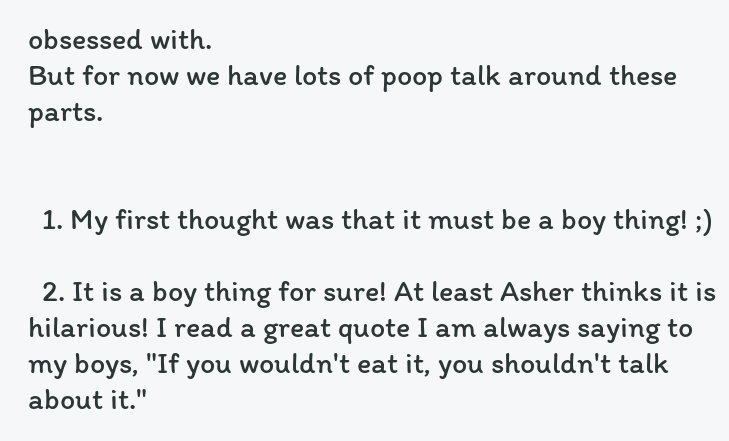obsessed with.
But for now we have lots of poop talk around these parts.


  1. My first thought was that it must be a boy thing! ;)

  2. It is a boy thing for sure! At least Asher thinks it is hilarious! I read a great quote I am always saying to my boys, "If you wouldn't eat it, you shouldn't talk about it."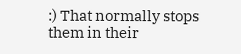:) That normally stops them in their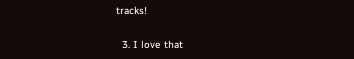tracks!

  3. I love that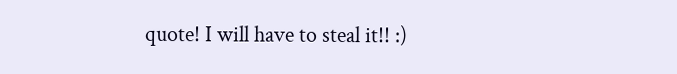quote! I will have to steal it!! :)